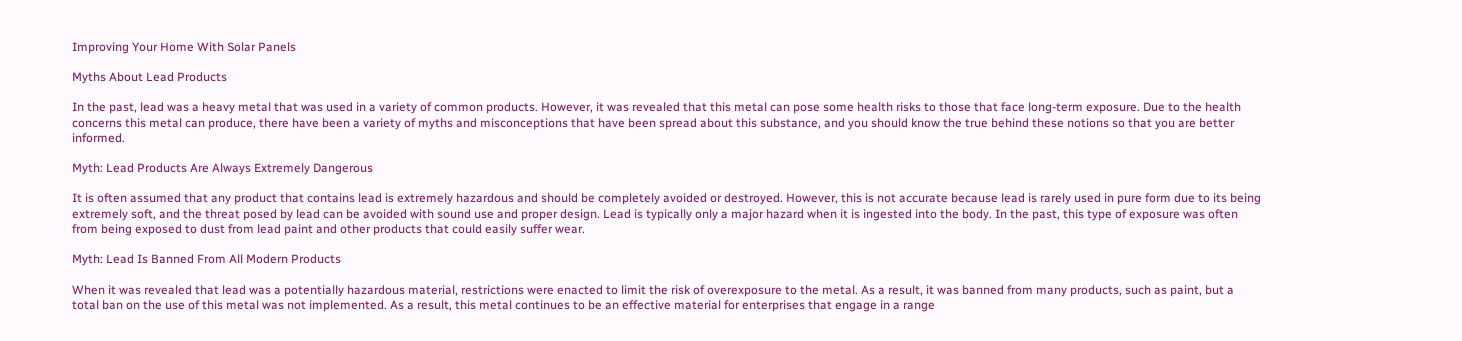Improving Your Home With Solar Panels

Myths About Lead Products

In the past, lead was a heavy metal that was used in a variety of common products. However, it was revealed that this metal can pose some health risks to those that face long-term exposure. Due to the health concerns this metal can produce, there have been a variety of myths and misconceptions that have been spread about this substance, and you should know the true behind these notions so that you are better informed.

Myth: Lead Products Are Always Extremely Dangerous

It is often assumed that any product that contains lead is extremely hazardous and should be completely avoided or destroyed. However, this is not accurate because lead is rarely used in pure form due to its being extremely soft, and the threat posed by lead can be avoided with sound use and proper design. Lead is typically only a major hazard when it is ingested into the body. In the past, this type of exposure was often from being exposed to dust from lead paint and other products that could easily suffer wear.

Myth: Lead Is Banned From All Modern Products

When it was revealed that lead was a potentially hazardous material, restrictions were enacted to limit the risk of overexposure to the metal. As a result, it was banned from many products, such as paint, but a total ban on the use of this metal was not implemented. As a result, this metal continues to be an effective material for enterprises that engage in a range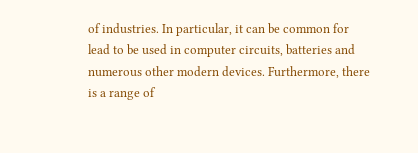of industries. In particular, it can be common for lead to be used in computer circuits, batteries and numerous other modern devices. Furthermore, there is a range of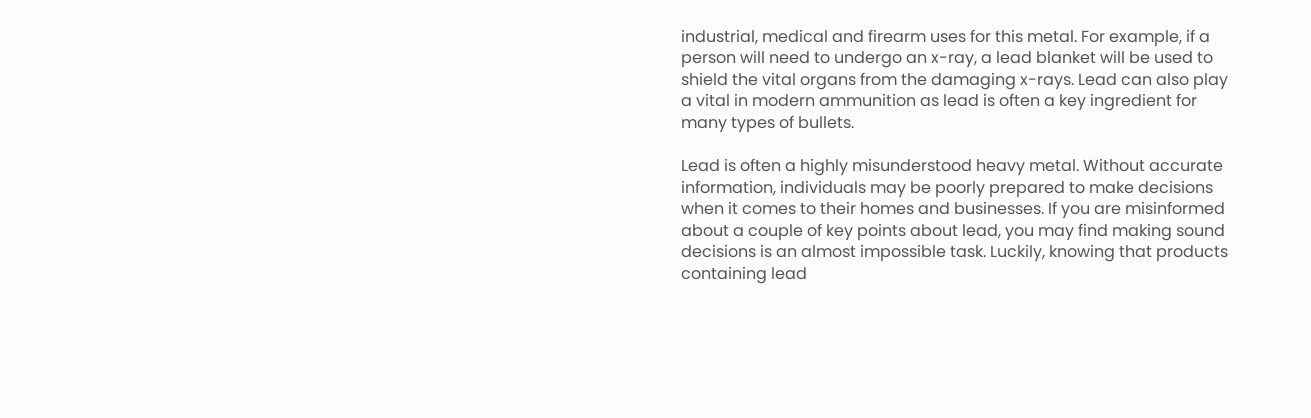industrial, medical and firearm uses for this metal. For example, if a person will need to undergo an x-ray, a lead blanket will be used to shield the vital organs from the damaging x-rays. Lead can also play a vital in modern ammunition as lead is often a key ingredient for many types of bullets.

Lead is often a highly misunderstood heavy metal. Without accurate information, individuals may be poorly prepared to make decisions when it comes to their homes and businesses. If you are misinformed about a couple of key points about lead, you may find making sound decisions is an almost impossible task. Luckily, knowing that products containing lead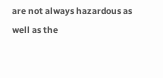are not always hazardous as well as the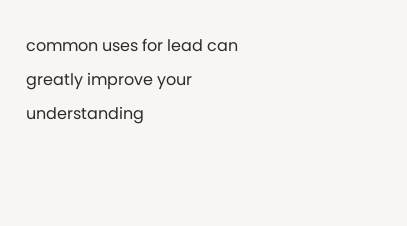common uses for lead can greatly improve your understanding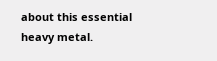about this essential heavy metal.